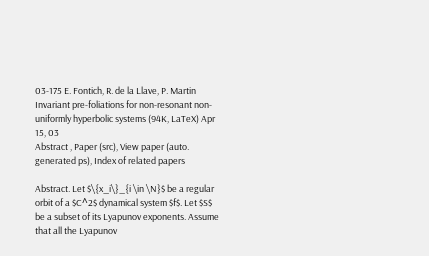03-175 E. Fontich, R. de la Llave, P. Martin
Invariant pre-foliations for non-resonant non-uniformly hyperbolic systems (94K, LaTeX) Apr 15, 03
Abstract , Paper (src), View paper (auto. generated ps), Index of related papers

Abstract. Let $\{x_i\}_{i \in \N}$ be a regular orbit of a $C^2$ dynamical system $f$. Let $S$ be a subset of its Lyapunov exponents. Assume that all the Lyapunov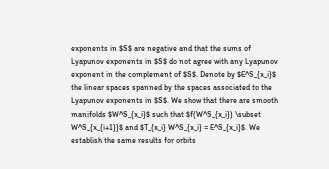exponents in $S$ are negative and that the sums of Lyapunov exponents in $S$ do not agree with any Lyapunov exponent in the complement of $S$. Denote by $E^S_{x_i}$ the linear spaces spanned by the spaces associated to the Lyapunov exponents in $S$. We show that there are smooth manifolds $W^S_{x_i}$ such that $f(W^S_{x_i}) \subset W^S_{x_{i+1}}$ and $T_{x_i} W^S_{x_i} = E^S_{x_i}$. We establish the same results for orbits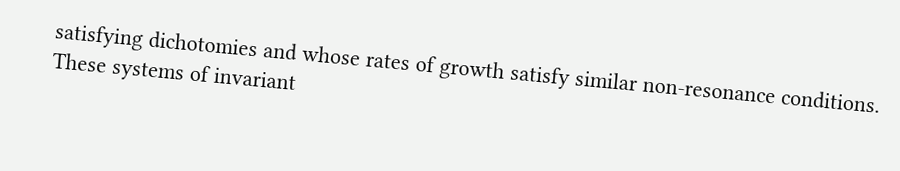satisfying dichotomies and whose rates of growth satisfy similar non-resonance conditions. These systems of invariant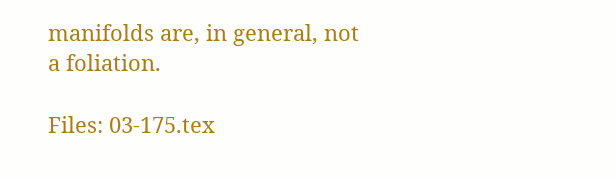manifolds are, in general, not a foliation.

Files: 03-175.tex